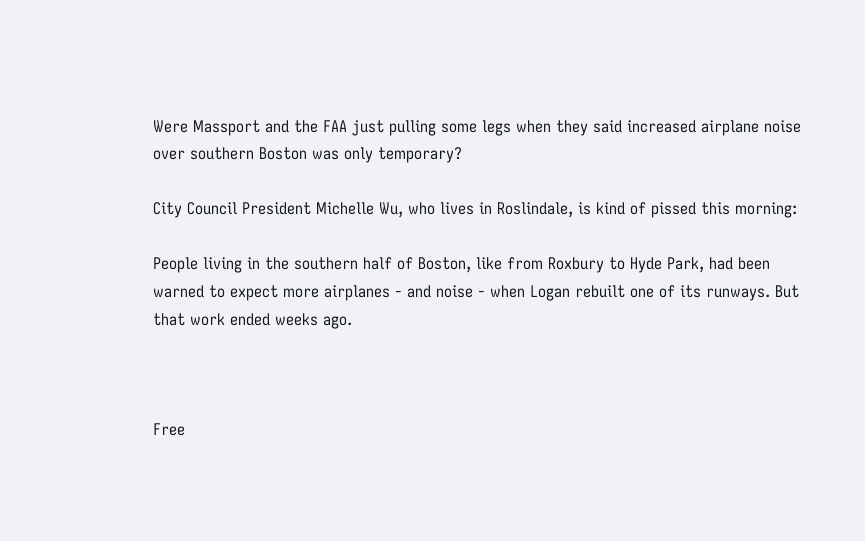Were Massport and the FAA just pulling some legs when they said increased airplane noise over southern Boston was only temporary?

City Council President Michelle Wu, who lives in Roslindale, is kind of pissed this morning:

People living in the southern half of Boston, like from Roxbury to Hyde Park, had been warned to expect more airplanes - and noise - when Logan rebuilt one of its runways. But that work ended weeks ago.



Free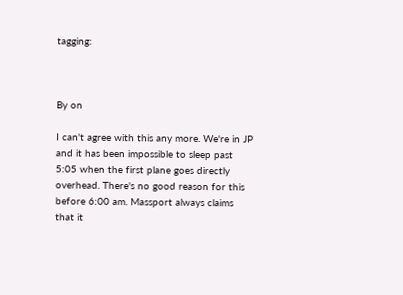tagging:



By on

I can't agree with this any more. We're in JP and it has been impossible to sleep past 5:05 when the first plane goes directly overhead. There's no good reason for this before 6:00 am. Massport always claims that it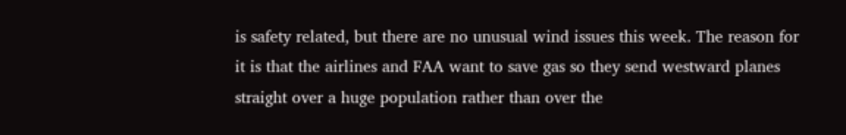is safety related, but there are no unusual wind issues this week. The reason for it is that the airlines and FAA want to save gas so they send westward planes straight over a huge population rather than over the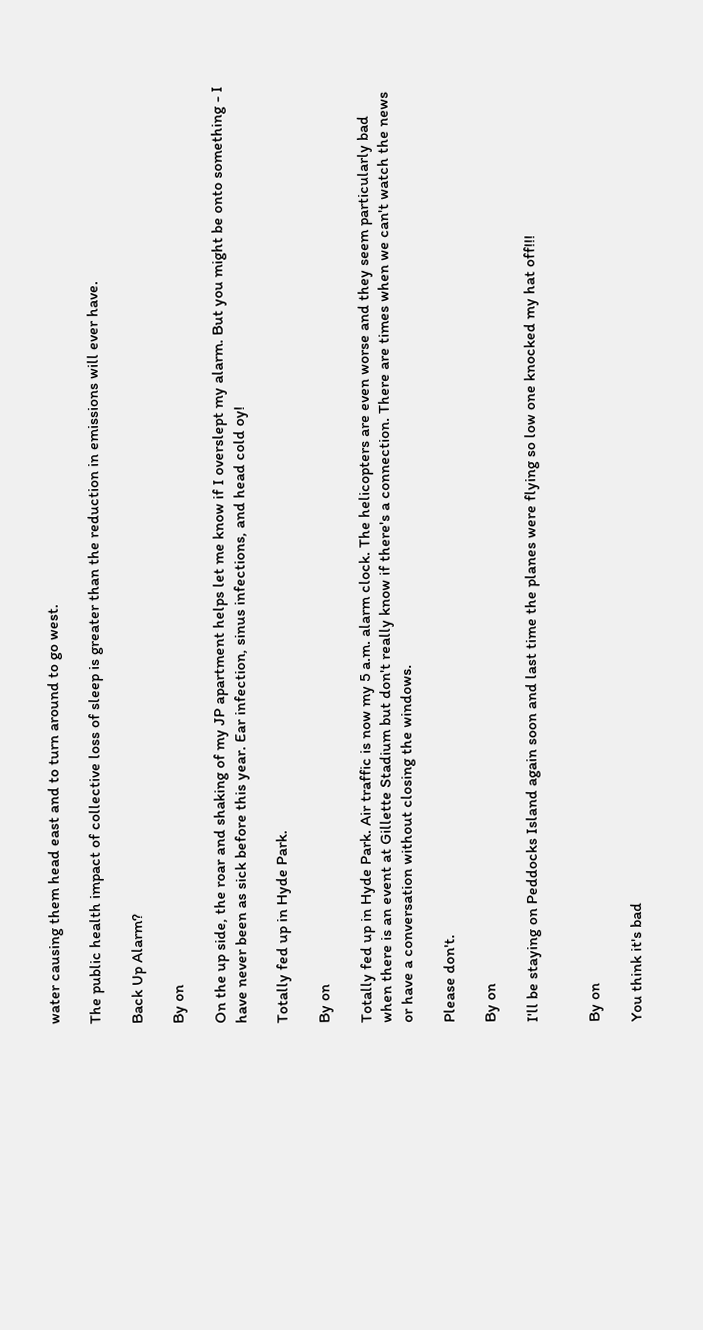water causing them head east and to turn around to go west.

The public health impact of collective loss of sleep is greater than the reduction in emissions will ever have.

Back Up Alarm?

By on

On the up side, the roar and shaking of my JP apartment helps let me know if I overslept my alarm. But you might be onto something - I have never been as sick before this year. Ear infection, sinus infections, and head cold oy!

Totally fed up in Hyde Park.

By on

Totally fed up in Hyde Park. Air traffic is now my 5 a.m. alarm clock. The helicopters are even worse and they seem particularly bad when there is an event at Gillette Stadium but don't really know if there's a connection. There are times when we can't watch the news or have a conversation without closing the windows.

Please don't.

By on

I'll be staying on Peddocks Island again soon and last time the planes were flying so low one knocked my hat off!!!


By on

You think it's bad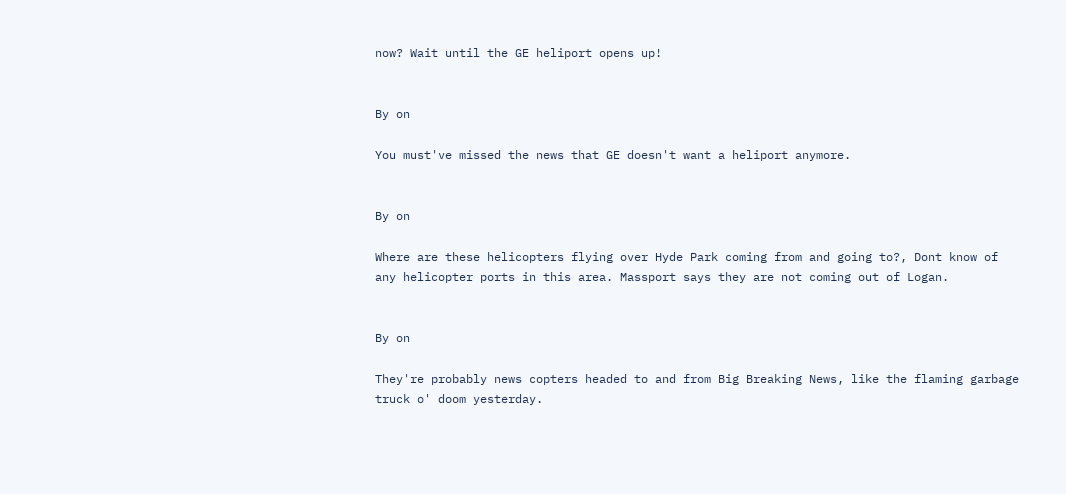now? Wait until the GE heliport opens up!


By on

You must've missed the news that GE doesn't want a heliport anymore.


By on

Where are these helicopters flying over Hyde Park coming from and going to?, Dont know of any helicopter ports in this area. Massport says they are not coming out of Logan.


By on

They're probably news copters headed to and from Big Breaking News, like the flaming garbage truck o' doom yesterday.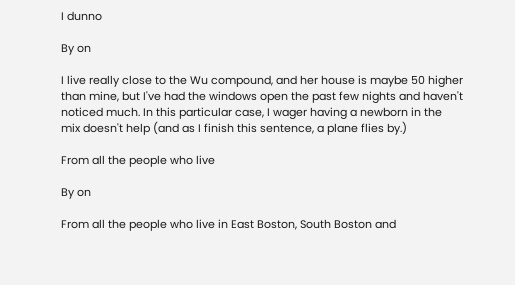I dunno

By on

I live really close to the Wu compound, and her house is maybe 50 higher than mine, but I've had the windows open the past few nights and haven't noticed much. In this particular case, I wager having a newborn in the mix doesn't help (and as I finish this sentence, a plane flies by.)

From all the people who live

By on

From all the people who live in East Boston, South Boston and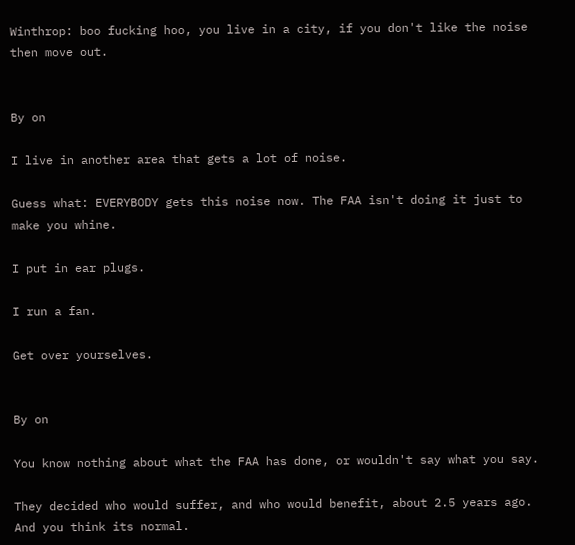Winthrop: boo fucking hoo, you live in a city, if you don't like the noise then move out.


By on

I live in another area that gets a lot of noise.

Guess what: EVERYBODY gets this noise now. The FAA isn't doing it just to make you whine.

I put in ear plugs.

I run a fan.

Get over yourselves.


By on

You know nothing about what the FAA has done, or wouldn't say what you say.

They decided who would suffer, and who would benefit, about 2.5 years ago. And you think its normal.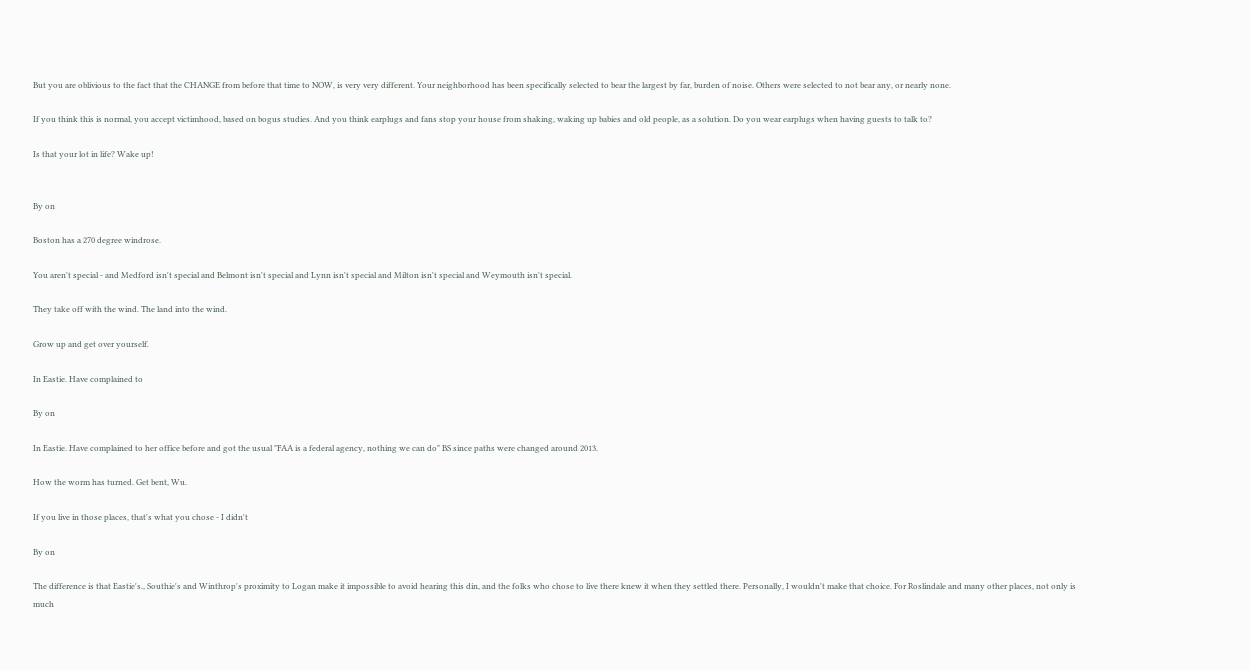But you are oblivious to the fact that the CHANGE from before that time to NOW, is very very different. Your neighborhood has been specifically selected to bear the largest by far, burden of noise. Others were selected to not bear any, or nearly none.

If you think this is normal, you accept victimhood, based on bogus studies. And you think earplugs and fans stop your house from shaking, waking up babies and old people, as a solution. Do you wear earplugs when having guests to talk to?

Is that your lot in life? Wake up!


By on

Boston has a 270 degree windrose.

You aren't special - and Medford isn't special and Belmont isn't special and Lynn isn't special and Milton isn't special and Weymouth isn't special.

They take off with the wind. The land into the wind.

Grow up and get over yourself.

In Eastie. Have complained to

By on

In Eastie. Have complained to her office before and got the usual "FAA is a federal agency, nothing we can do" BS since paths were changed around 2013.

How the worm has turned. Get bent, Wu.

If you live in those places, that's what you chose - I didn't

By on

The difference is that Eastie's., Southie's and Winthrop's proximity to Logan make it impossible to avoid hearing this din, and the folks who chose to live there knew it when they settled there. Personally, I wouldn't make that choice. For Roslindale and many other places, not only is much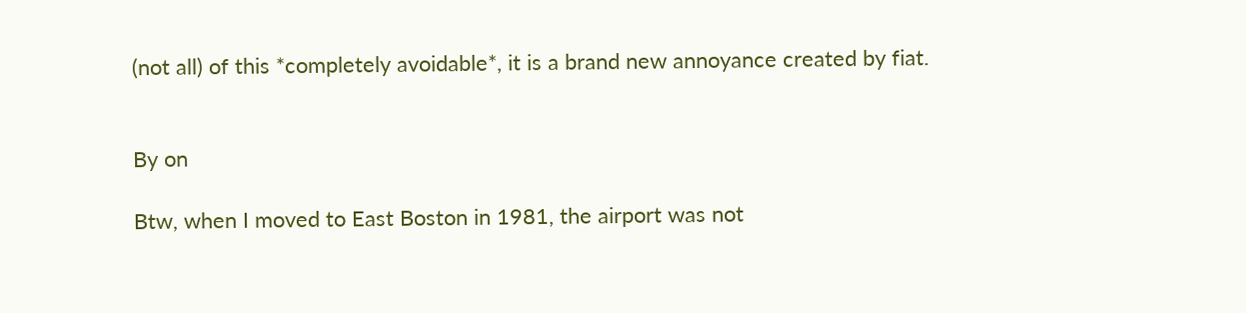(not all) of this *completely avoidable*, it is a brand new annoyance created by fiat.


By on

Btw, when I moved to East Boston in 1981, the airport was not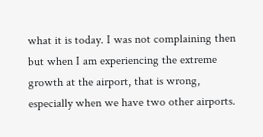what it is today. I was not complaining then but when I am experiencing the extreme growth at the airport, that is wrong, especially when we have two other airports.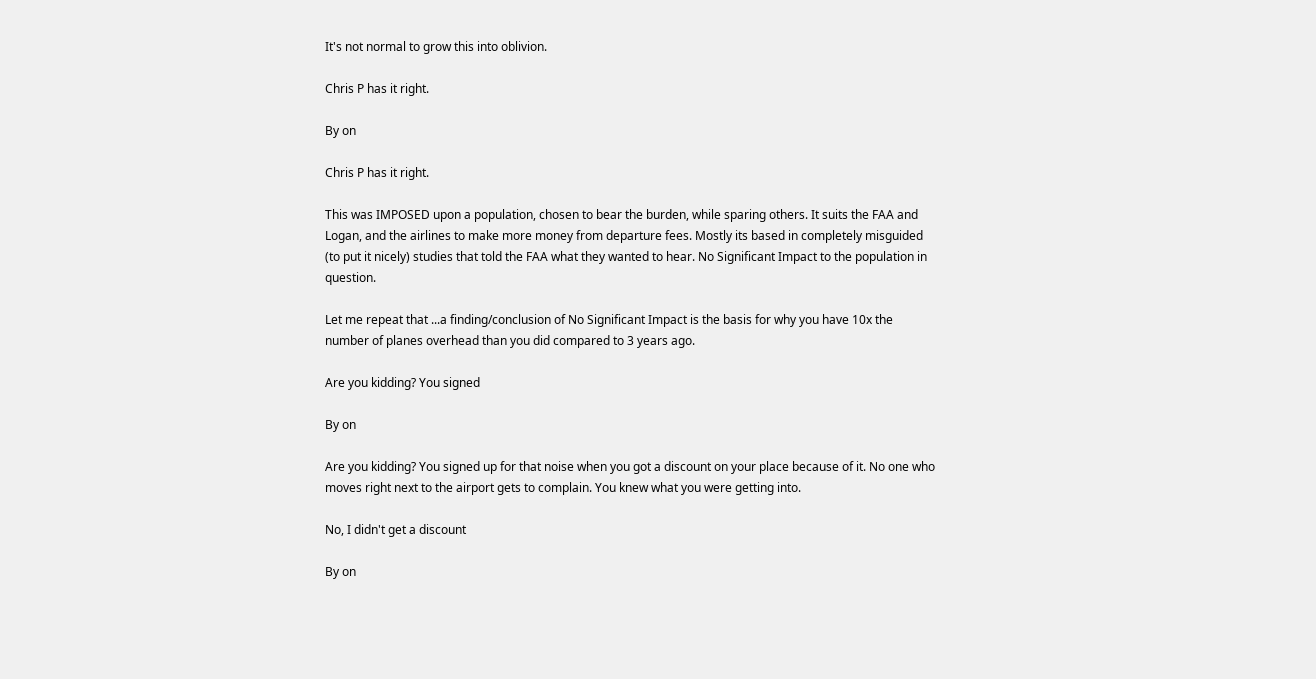It's not normal to grow this into oblivion.

Chris P has it right.

By on

Chris P has it right.

This was IMPOSED upon a population, chosen to bear the burden, while sparing others. It suits the FAA and Logan, and the airlines to make more money from departure fees. Mostly its based in completely misguided (to put it nicely) studies that told the FAA what they wanted to hear. No Significant Impact to the population in question.

Let me repeat that ...a finding/conclusion of No Significant Impact is the basis for why you have 10x the number of planes overhead than you did compared to 3 years ago.

Are you kidding? You signed

By on

Are you kidding? You signed up for that noise when you got a discount on your place because of it. No one who moves right next to the airport gets to complain. You knew what you were getting into.

No, I didn't get a discount

By on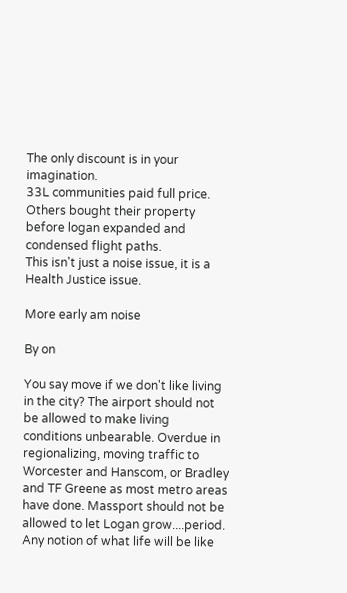The only discount is in your imagination.
33L communities paid full price.
Others bought their property before logan expanded and condensed flight paths.
This isn't just a noise issue, it is a Health Justice issue.

More early am noise

By on

You say move if we don't like living in the city? The airport should not be allowed to make living conditions unbearable. Overdue in regionalizing, moving traffic to Worcester and Hanscom, or Bradley and TF Greene as most metro areas have done. Massport should not be allowed to let Logan grow....period. Any notion of what life will be like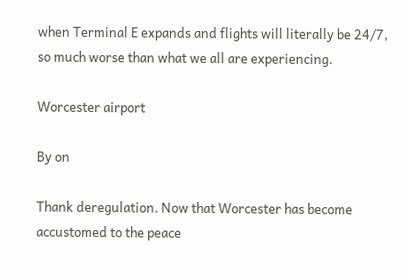when Terminal E expands and flights will literally be 24/7, so much worse than what we all are experiencing.

Worcester airport

By on

Thank deregulation. Now that Worcester has become accustomed to the peace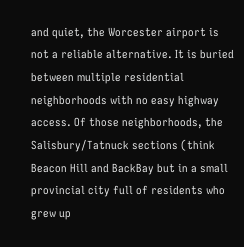and quiet, the Worcester airport is not a reliable alternative. It is buried between multiple residential neighborhoods with no easy highway access. Of those neighborhoods, the Salisbury/Tatnuck sections (think Beacon Hill and BackBay but in a small provincial city full of residents who grew up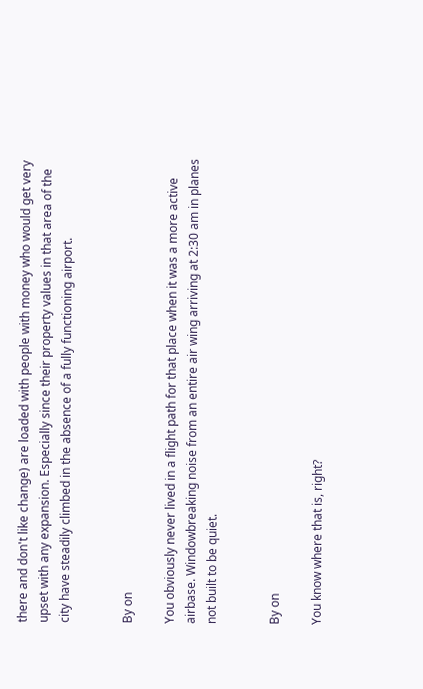there and don't like change) are loaded with people with money who would get very upset with any expansion. Especially since their property values in that area of the city have steadily climbed in the absence of a fully functioning airport.


By on

You obviously never lived in a flight path for that place when it was a more active airbase. Windowbreaking noise from an entire air wing arriving at 2:30 am in planes not built to be quiet.


By on

You know where that is, right?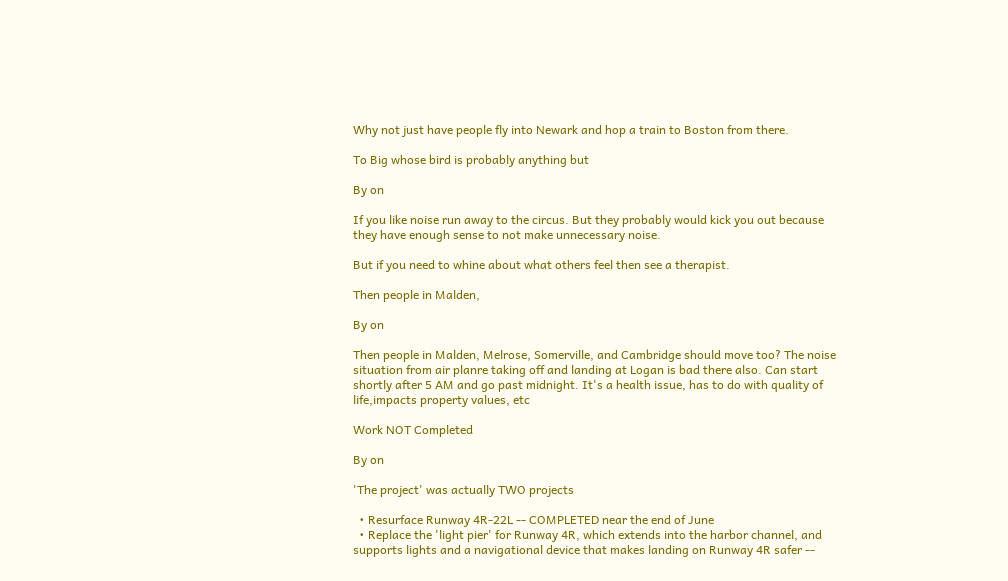Why not just have people fly into Newark and hop a train to Boston from there.

To Big whose bird is probably anything but

By on

If you like noise run away to the circus. But they probably would kick you out because they have enough sense to not make unnecessary noise.

But if you need to whine about what others feel then see a therapist.

Then people in Malden,

By on

Then people in Malden, Melrose, Somerville, and Cambridge should move too? The noise situation from air planre taking off and landing at Logan is bad there also. Can start shortly after 5 AM and go past midnight. It's a health issue, has to do with quality of life,impacts property values, etc

Work NOT Completed

By on

'The project' was actually TWO projects

  • Resurface Runway 4R-22L -- COMPLETED near the end of June
  • Replace the 'light pier' for Runway 4R, which extends into the harbor channel, and supports lights and a navigational device that makes landing on Runway 4R safer --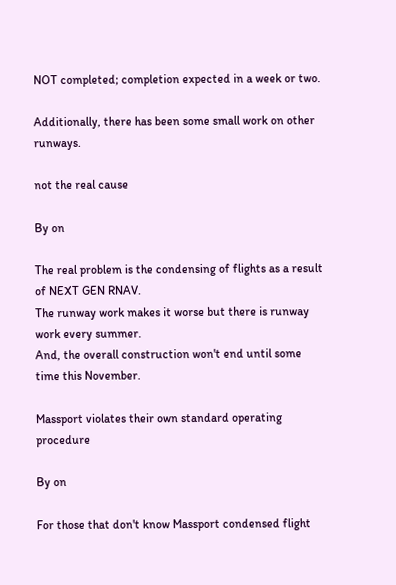NOT completed; completion expected in a week or two.

Additionally, there has been some small work on other runways.

not the real cause

By on

The real problem is the condensing of flights as a result of NEXT GEN RNAV.
The runway work makes it worse but there is runway work every summer.
And, the overall construction won't end until some time this November.

Massport violates their own standard operating procedure

By on

For those that don't know Massport condensed flight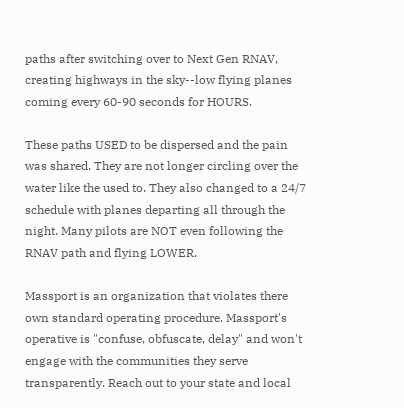paths after switching over to Next Gen RNAV, creating highways in the sky--low flying planes coming every 60-90 seconds for HOURS.

These paths USED to be dispersed and the pain was shared. They are not longer circling over the water like the used to. They also changed to a 24/7 schedule with planes departing all through the night. Many pilots are NOT even following the RNAV path and flying LOWER.

Massport is an organization that violates there own standard operating procedure. Massport's operative is "confuse, obfuscate, delay" and won't engage with the communities they serve transparently. Reach out to your state and local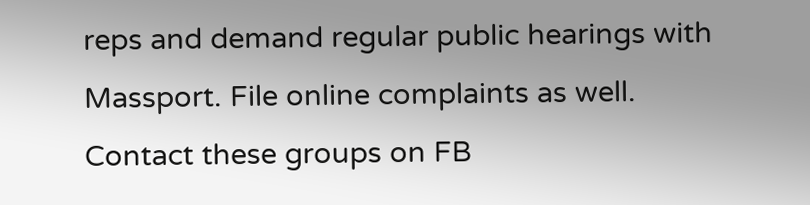reps and demand regular public hearings with Massport. File online complaints as well.
Contact these groups on FB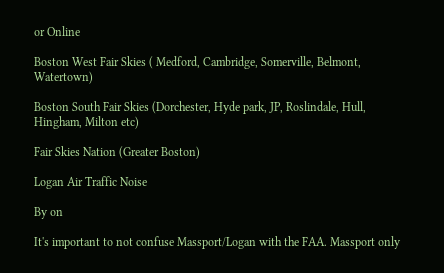or Online

Boston West Fair Skies ( Medford, Cambridge, Somerville, Belmont, Watertown)

Boston South Fair Skies (Dorchester, Hyde park, JP, Roslindale, Hull, Hingham, Milton etc)

Fair Skies Nation (Greater Boston)

Logan Air Traffic Noise

By on

It's important to not confuse Massport/Logan with the FAA. Massport only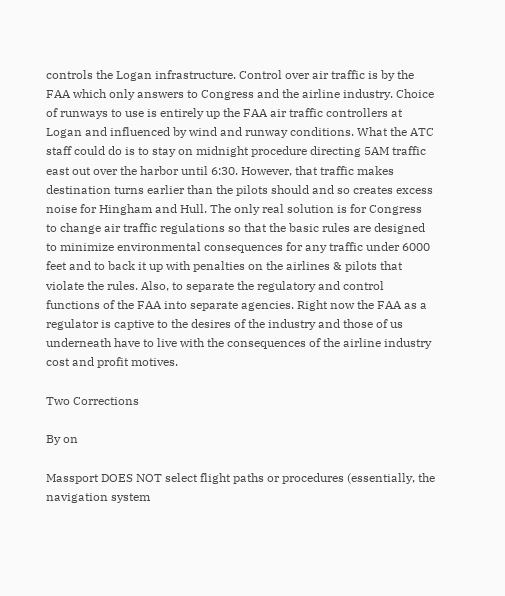controls the Logan infrastructure. Control over air traffic is by the FAA which only answers to Congress and the airline industry. Choice of runways to use is entirely up the FAA air traffic controllers at Logan and influenced by wind and runway conditions. What the ATC staff could do is to stay on midnight procedure directing 5AM traffic east out over the harbor until 6:30. However, that traffic makes destination turns earlier than the pilots should and so creates excess noise for Hingham and Hull. The only real solution is for Congress to change air traffic regulations so that the basic rules are designed to minimize environmental consequences for any traffic under 6000 feet and to back it up with penalties on the airlines & pilots that violate the rules. Also, to separate the regulatory and control functions of the FAA into separate agencies. Right now the FAA as a regulator is captive to the desires of the industry and those of us underneath have to live with the consequences of the airline industry cost and profit motives.

Two Corrections

By on

Massport DOES NOT select flight paths or procedures (essentially, the navigation system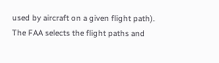used by aircraft on a given flight path). The FAA selects the flight paths and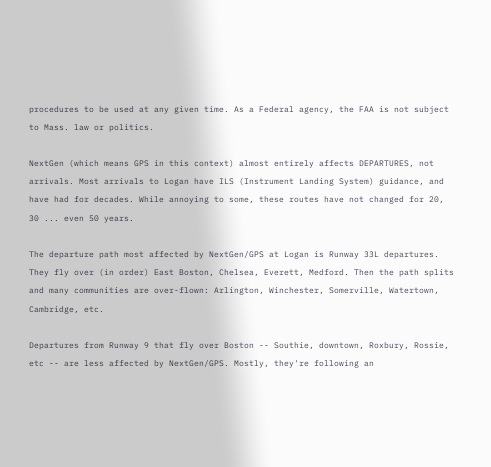procedures to be used at any given time. As a Federal agency, the FAA is not subject to Mass. law or politics.

NextGen (which means GPS in this context) almost entirely affects DEPARTURES, not arrivals. Most arrivals to Logan have ILS (Instrument Landing System) guidance, and have had for decades. While annoying to some, these routes have not changed for 20, 30 ... even 50 years.

The departure path most affected by NextGen/GPS at Logan is Runway 33L departures. They fly over (in order) East Boston, Chelsea, Everett, Medford. Then the path splits and many communities are over-flown: Arlington, Winchester, Somerville, Watertown, Cambridge, etc.

Departures from Runway 9 that fly over Boston -- Southie, downtown, Roxbury, Rossie, etc -- are less affected by NextGen/GPS. Mostly, they're following an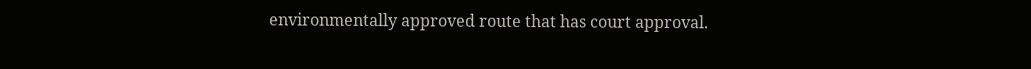environmentally approved route that has court approval.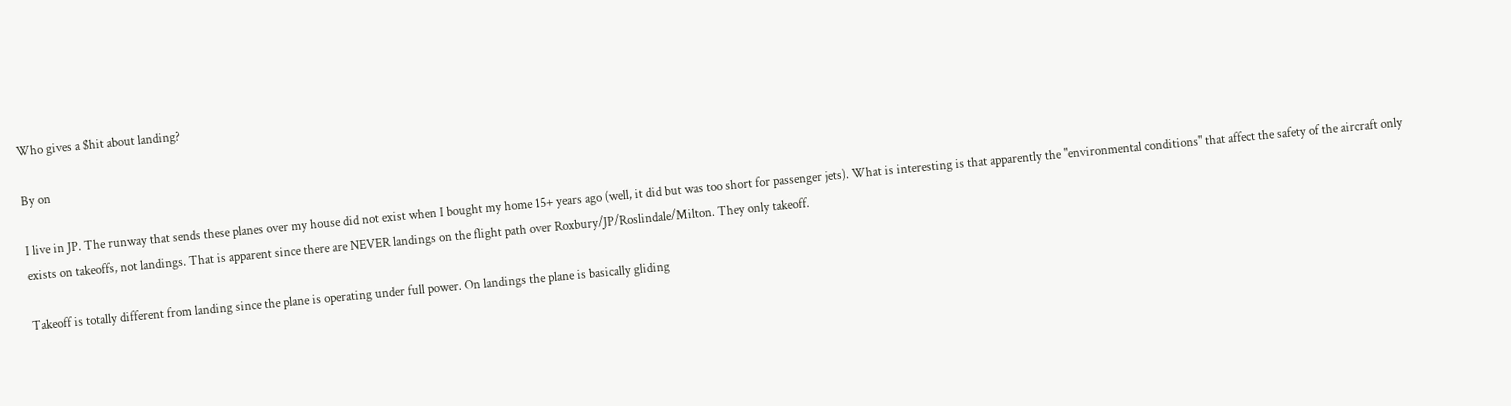Who gives a $hit about landing?

By on

I live in JP. The runway that sends these planes over my house did not exist when I bought my home 15+ years ago (well, it did but was too short for passenger jets). What is interesting is that apparently the "environmental conditions" that affect the safety of the aircraft only exists on takeoffs, not landings. That is apparent since there are NEVER landings on the flight path over Roxbury/JP/Roslindale/Milton. They only takeoff.

Takeoff is totally different from landing since the plane is operating under full power. On landings the plane is basically gliding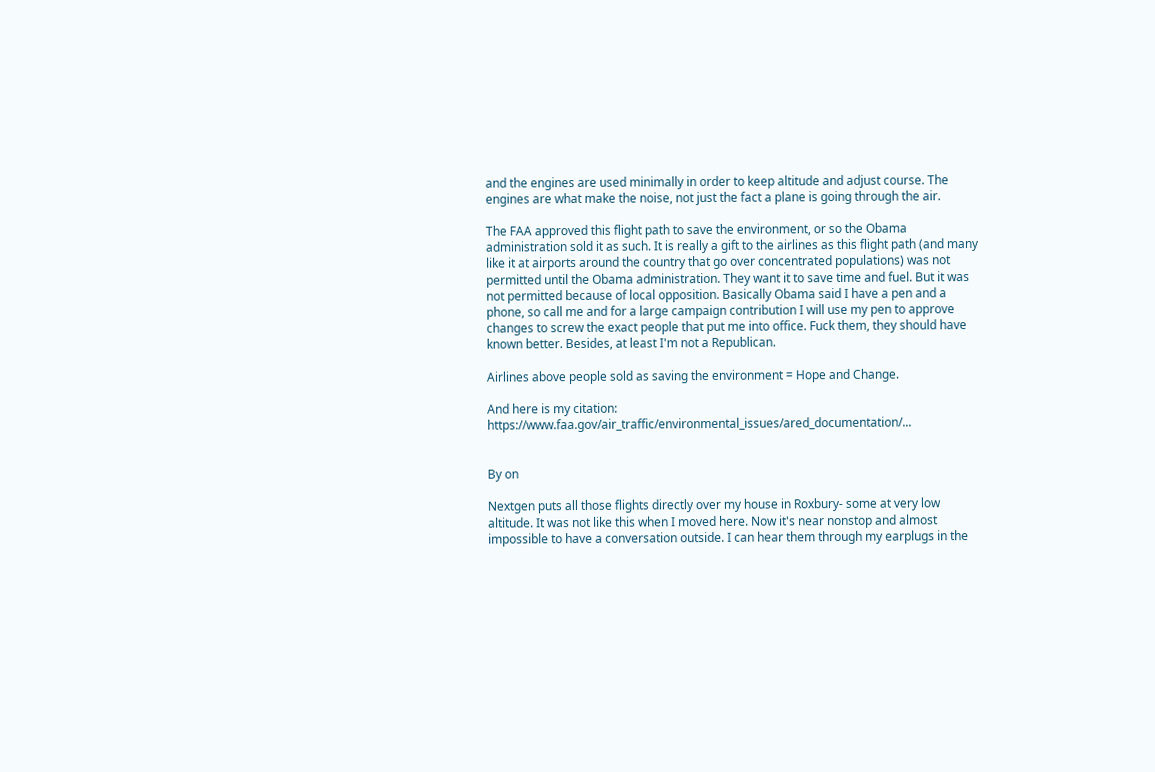and the engines are used minimally in order to keep altitude and adjust course. The engines are what make the noise, not just the fact a plane is going through the air.

The FAA approved this flight path to save the environment, or so the Obama administration sold it as such. It is really a gift to the airlines as this flight path (and many like it at airports around the country that go over concentrated populations) was not permitted until the Obama administration. They want it to save time and fuel. But it was not permitted because of local opposition. Basically Obama said I have a pen and a phone, so call me and for a large campaign contribution I will use my pen to approve changes to screw the exact people that put me into office. Fuck them, they should have known better. Besides, at least I'm not a Republican.

Airlines above people sold as saving the environment = Hope and Change.

And here is my citation: https://www.faa.gov/air_traffic/environmental_issues/ared_documentation/...


By on

Nextgen puts all those flights directly over my house in Roxbury- some at very low altitude. It was not like this when I moved here. Now it's near nonstop and almost impossible to have a conversation outside. I can hear them through my earplugs in the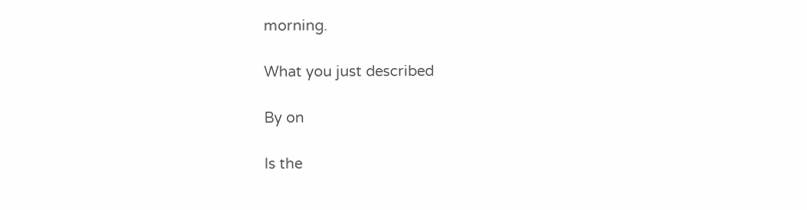morning.

What you just described

By on

Is the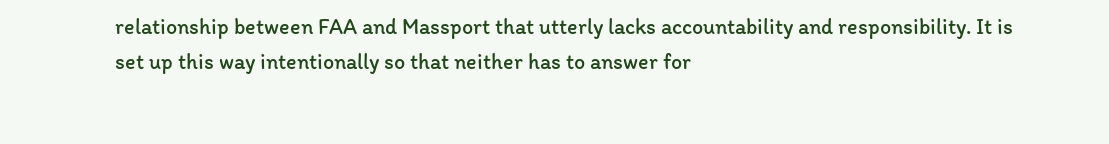relationship between FAA and Massport that utterly lacks accountability and responsibility. It is set up this way intentionally so that neither has to answer for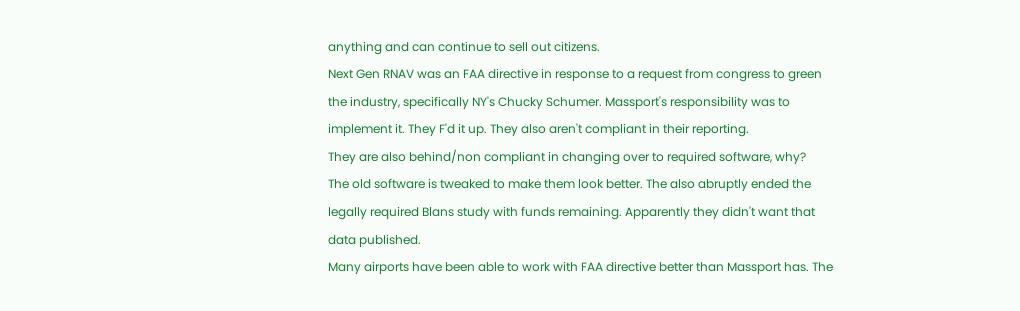anything and can continue to sell out citizens.
Next Gen RNAV was an FAA directive in response to a request from congress to green the industry, specifically NY's Chucky Schumer. Massport's responsibility was to implement it. They F'd it up. They also aren't compliant in their reporting.
They are also behind/non compliant in changing over to required software, why?
The old software is tweaked to make them look better. The also abruptly ended the legally required Blans study with funds remaining. Apparently they didn't want that data published.
Many airports have been able to work with FAA directive better than Massport has. The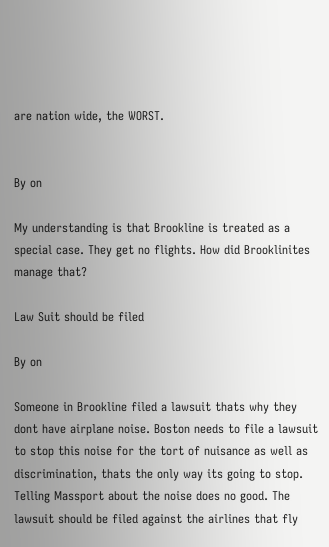are nation wide, the WORST.


By on

My understanding is that Brookline is treated as a special case. They get no flights. How did Brooklinites manage that?

Law Suit should be filed

By on

Someone in Brookline filed a lawsuit thats why they dont have airplane noise. Boston needs to file a lawsuit to stop this noise for the tort of nuisance as well as discrimination, thats the only way its going to stop. Telling Massport about the noise does no good. The lawsuit should be filed against the airlines that fly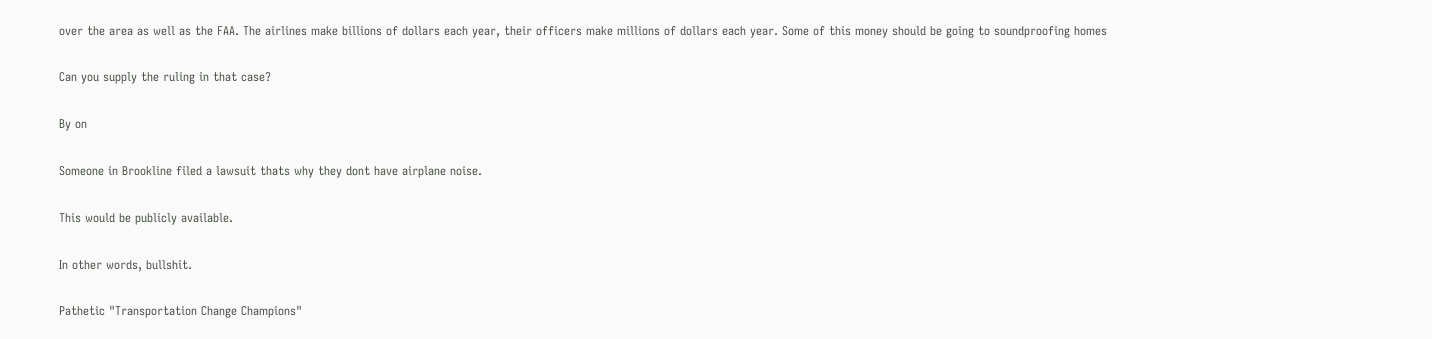over the area as well as the FAA. The airlines make billions of dollars each year, their officers make millions of dollars each year. Some of this money should be going to soundproofing homes

Can you supply the ruling in that case?

By on

Someone in Brookline filed a lawsuit thats why they dont have airplane noise.

This would be publicly available.

In other words, bullshit.

Pathetic "Transportation Change Champions"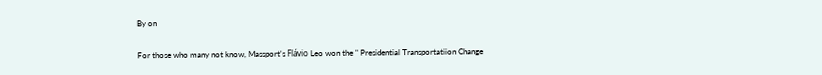By on

For those who many not know, Massport's Flávio Leo won the " Presidential Transportatiion Change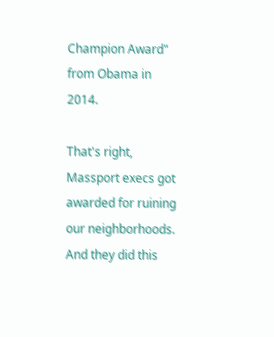Champion Award" from Obama in 2014.

That's right, Massport execs got awarded for ruining our neighborhoods.
And they did this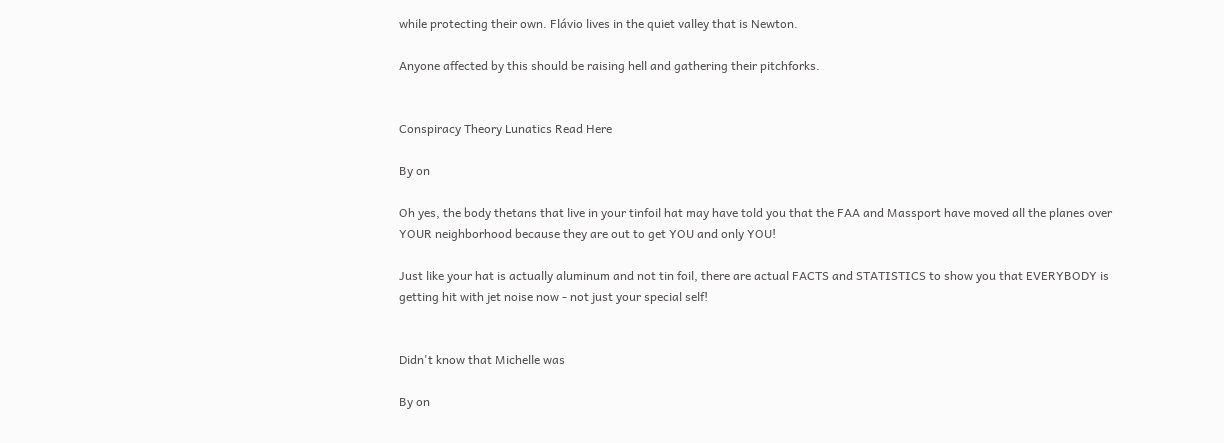while protecting their own. Flávio lives in the quiet valley that is Newton.

Anyone affected by this should be raising hell and gathering their pitchforks.


Conspiracy Theory Lunatics Read Here

By on

Oh yes, the body thetans that live in your tinfoil hat may have told you that the FAA and Massport have moved all the planes over YOUR neighborhood because they are out to get YOU and only YOU!

Just like your hat is actually aluminum and not tin foil, there are actual FACTS and STATISTICS to show you that EVERYBODY is getting hit with jet noise now - not just your special self!


Didn't know that Michelle was

By on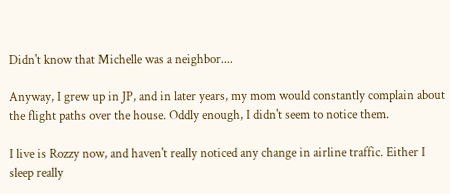Didn't know that Michelle was a neighbor....

Anyway, I grew up in JP, and in later years, my mom would constantly complain about the flight paths over the house. Oddly enough, I didn't seem to notice them.

I live is Rozzy now, and haven't really noticed any change in airline traffic. Either I sleep really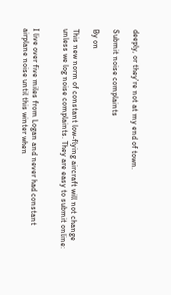deeply, or they're not at my end of town.

Submit noise complaints

By on

This new norm of constant low-flying aircraft will not change unless we log noise complaints. They are easy to submit online:


I live over five miles from Logan and never had constant airplane noise until this winter when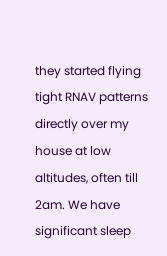they started flying tight RNAV patterns directly over my house at low altitudes, often till 2am. We have significant sleep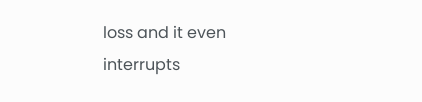loss and it even interrupts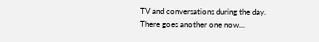TV and conversations during the day. There goes another one now...